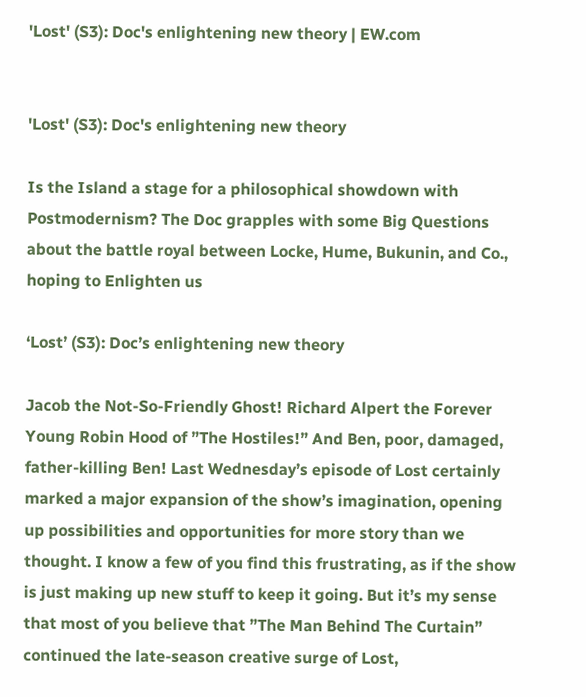'Lost' (S3): Doc's enlightening new theory | EW.com


'Lost' (S3): Doc's enlightening new theory

Is the Island a stage for a philosophical showdown with Postmodernism? The Doc grapples with some Big Questions about the battle royal between Locke, Hume, Bukunin, and Co., hoping to Enlighten us

‘Lost’ (S3): Doc’s enlightening new theory

Jacob the Not-So-Friendly Ghost! Richard Alpert the Forever Young Robin Hood of ”The Hostiles!” And Ben, poor, damaged, father-killing Ben! Last Wednesday’s episode of Lost certainly marked a major expansion of the show’s imagination, opening up possibilities and opportunities for more story than we thought. I know a few of you find this frustrating, as if the show is just making up new stuff to keep it going. But it’s my sense that most of you believe that ”The Man Behind The Curtain” continued the late-season creative surge of Lost,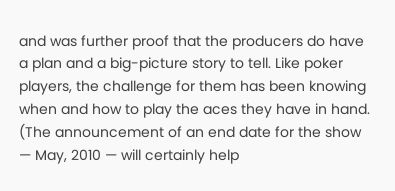and was further proof that the producers do have a plan and a big-picture story to tell. Like poker players, the challenge for them has been knowing when and how to play the aces they have in hand. (The announcement of an end date for the show — May, 2010 — will certainly help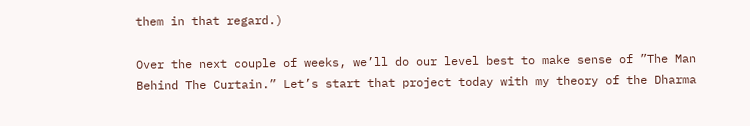them in that regard.)

Over the next couple of weeks, we’ll do our level best to make sense of ”The Man Behind The Curtain.” Let’s start that project today with my theory of the Dharma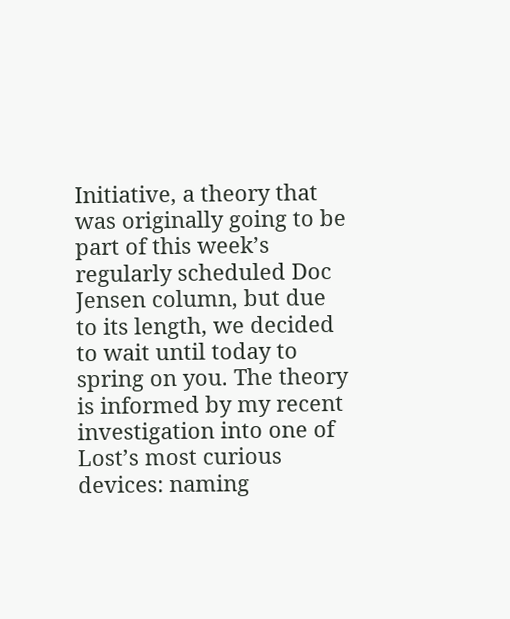Initiative, a theory that was originally going to be part of this week’s regularly scheduled Doc Jensen column, but due to its length, we decided to wait until today to spring on you. The theory is informed by my recent investigation into one of Lost’s most curious devices: naming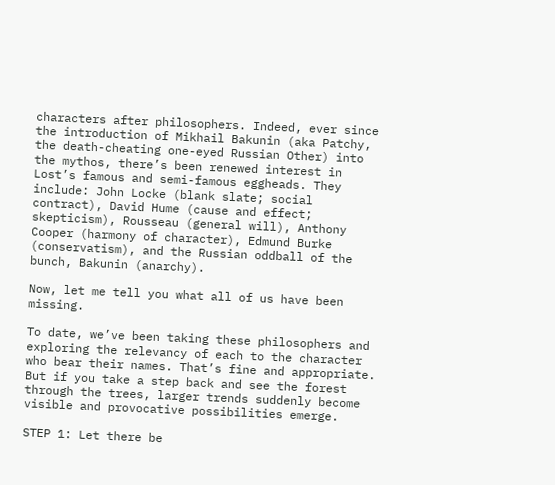characters after philosophers. Indeed, ever since the introduction of Mikhail Bakunin (aka Patchy, the death-cheating one-eyed Russian Other) into the mythos, there’s been renewed interest in Lost’s famous and semi-famous eggheads. They include: John Locke (blank slate; social contract), David Hume (cause and effect; skepticism), Rousseau (general will), Anthony Cooper (harmony of character), Edmund Burke (conservatism), and the Russian oddball of the bunch, Bakunin (anarchy).

Now, let me tell you what all of us have been missing.

To date, we’ve been taking these philosophers and exploring the relevancy of each to the character who bear their names. That’s fine and appropriate. But if you take a step back and see the forest through the trees, larger trends suddenly become visible and provocative possibilities emerge.

STEP 1: Let there be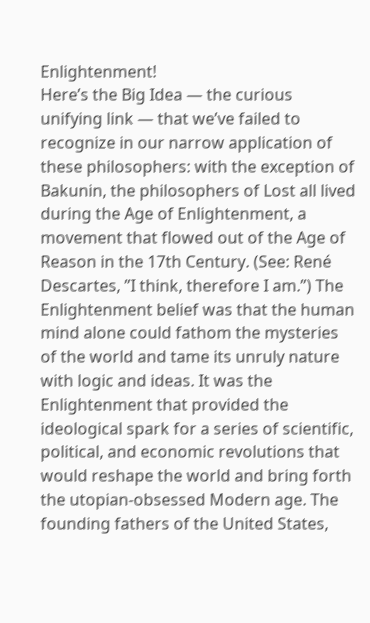Enlightenment!
Here’s the Big Idea — the curious unifying link — that we’ve failed to recognize in our narrow application of these philosophers: with the exception of Bakunin, the philosophers of Lost all lived during the Age of Enlightenment, a movement that flowed out of the Age of Reason in the 17th Century. (See: René Descartes, ”I think, therefore I am.”) The Enlightenment belief was that the human mind alone could fathom the mysteries of the world and tame its unruly nature with logic and ideas. It was the Enlightenment that provided the ideological spark for a series of scientific, political, and economic revolutions that would reshape the world and bring forth the utopian-obsessed Modern age. The founding fathers of the United States,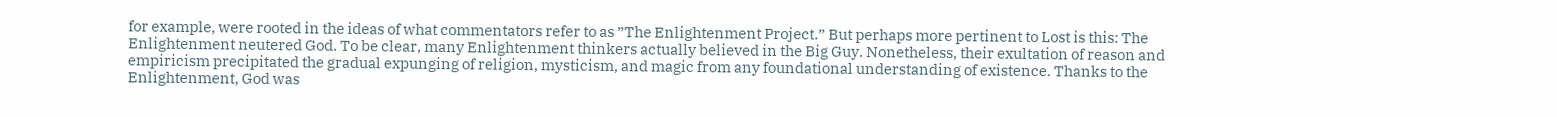for example, were rooted in the ideas of what commentators refer to as ”The Enlightenment Project.” But perhaps more pertinent to Lost is this: The Enlightenment neutered God. To be clear, many Enlightenment thinkers actually believed in the Big Guy. Nonetheless, their exultation of reason and empiricism precipitated the gradual expunging of religion, mysticism, and magic from any foundational understanding of existence. Thanks to the Enlightenment, God was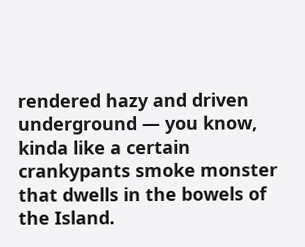rendered hazy and driven underground — you know, kinda like a certain crankypants smoke monster that dwells in the bowels of the Island.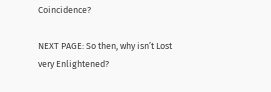Coincidence?

NEXT PAGE: So then, why isn’t Lost very Enlightened?